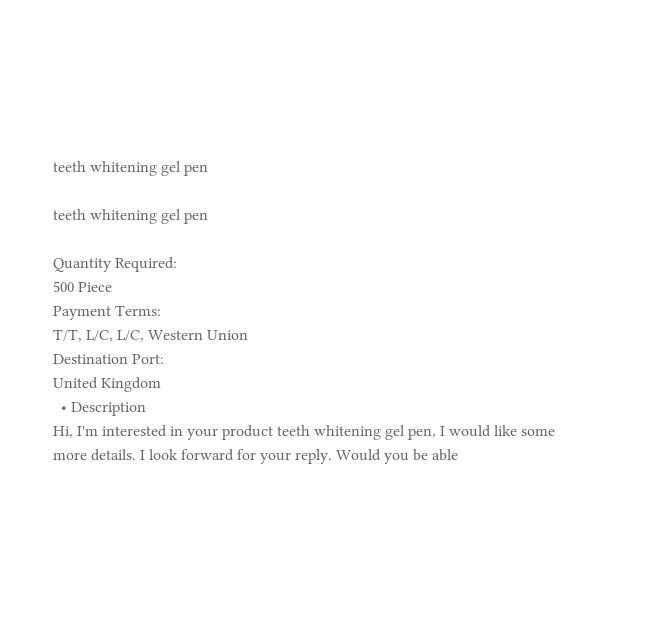teeth whitening gel pen

teeth whitening gel pen

Quantity Required:
500 Piece
Payment Terms:
T/T, L/C, L/C, Western Union
Destination Port:
United Kingdom
  • Description
Hi, I'm interested in your product teeth whitening gel pen, I would like some more details. I look forward for your reply. Would you be able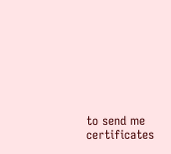to send me certificates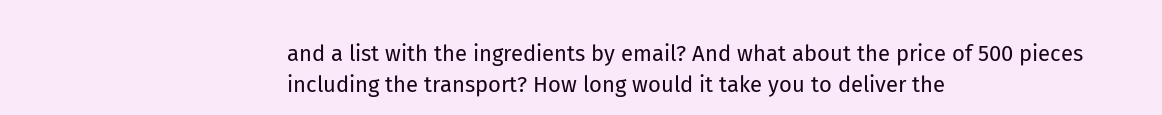and a list with the ingredients by email? And what about the price of 500 pieces including the transport? How long would it take you to deliver the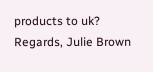products to uk? Regards, Julie Brown